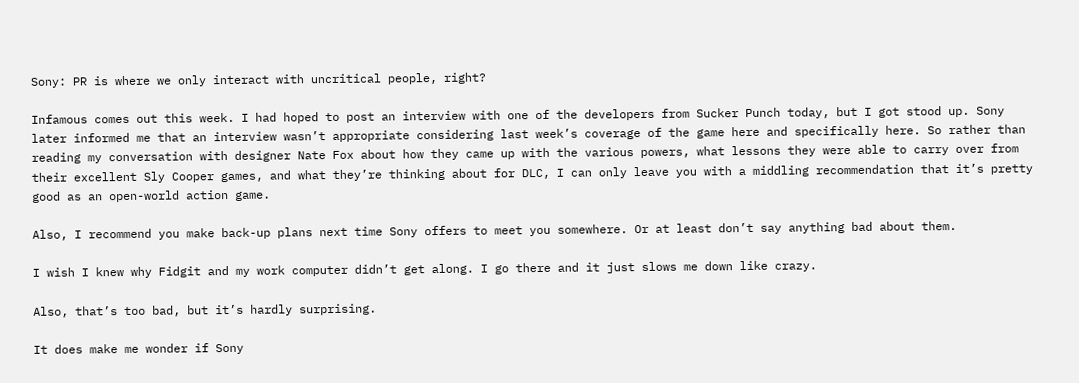Sony: PR is where we only interact with uncritical people, right?

Infamous comes out this week. I had hoped to post an interview with one of the developers from Sucker Punch today, but I got stood up. Sony later informed me that an interview wasn’t appropriate considering last week’s coverage of the game here and specifically here. So rather than reading my conversation with designer Nate Fox about how they came up with the various powers, what lessons they were able to carry over from their excellent Sly Cooper games, and what they’re thinking about for DLC, I can only leave you with a middling recommendation that it’s pretty good as an open-world action game.

Also, I recommend you make back-up plans next time Sony offers to meet you somewhere. Or at least don’t say anything bad about them.

I wish I knew why Fidgit and my work computer didn’t get along. I go there and it just slows me down like crazy.

Also, that’s too bad, but it’s hardly surprising.

It does make me wonder if Sony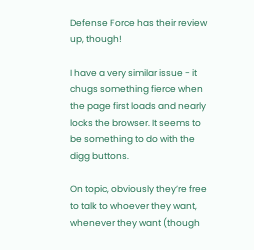Defense Force has their review up, though!

I have a very similar issue - it chugs something fierce when the page first loads and nearly locks the browser. It seems to be something to do with the digg buttons.

On topic, obviously they’re free to talk to whoever they want, whenever they want (though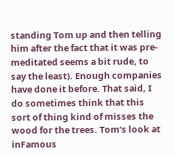standing Tom up and then telling him after the fact that it was pre-meditated seems a bit rude, to say the least). Enough companies have done it before. That said, I do sometimes think that this sort of thing kind of misses the wood for the trees. Tom’s look at inFamous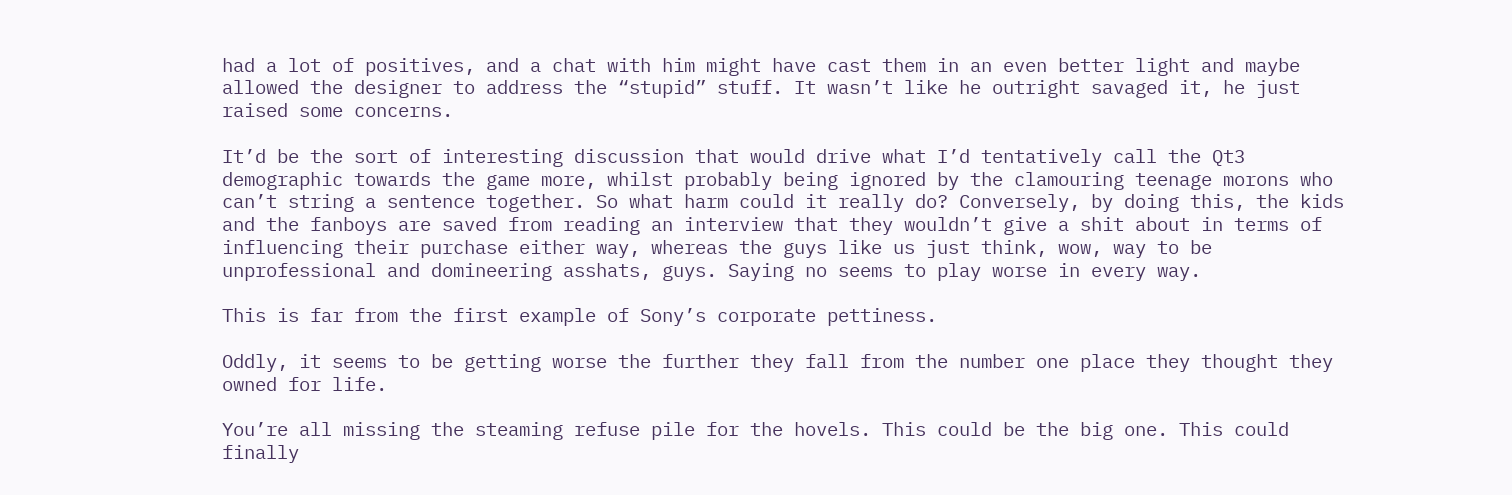had a lot of positives, and a chat with him might have cast them in an even better light and maybe allowed the designer to address the “stupid” stuff. It wasn’t like he outright savaged it, he just raised some concerns.

It’d be the sort of interesting discussion that would drive what I’d tentatively call the Qt3 demographic towards the game more, whilst probably being ignored by the clamouring teenage morons who can’t string a sentence together. So what harm could it really do? Conversely, by doing this, the kids and the fanboys are saved from reading an interview that they wouldn’t give a shit about in terms of influencing their purchase either way, whereas the guys like us just think, wow, way to be unprofessional and domineering asshats, guys. Saying no seems to play worse in every way.

This is far from the first example of Sony’s corporate pettiness.

Oddly, it seems to be getting worse the further they fall from the number one place they thought they owned for life.

You’re all missing the steaming refuse pile for the hovels. This could be the big one. This could finally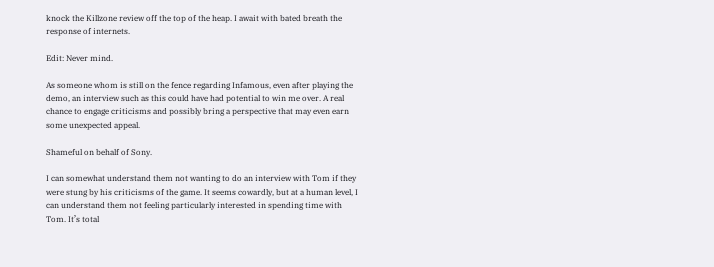knock the Killzone review off the top of the heap. I await with bated breath the response of internets.

Edit: Never mind.

As someone whom is still on the fence regarding Infamous, even after playing the demo, an interview such as this could have had potential to win me over. A real chance to engage criticisms and possibly bring a perspective that may even earn some unexpected appeal.

Shameful on behalf of Sony.

I can somewhat understand them not wanting to do an interview with Tom if they were stung by his criticisms of the game. It seems cowardly, but at a human level, I can understand them not feeling particularly interested in spending time with Tom. It’s total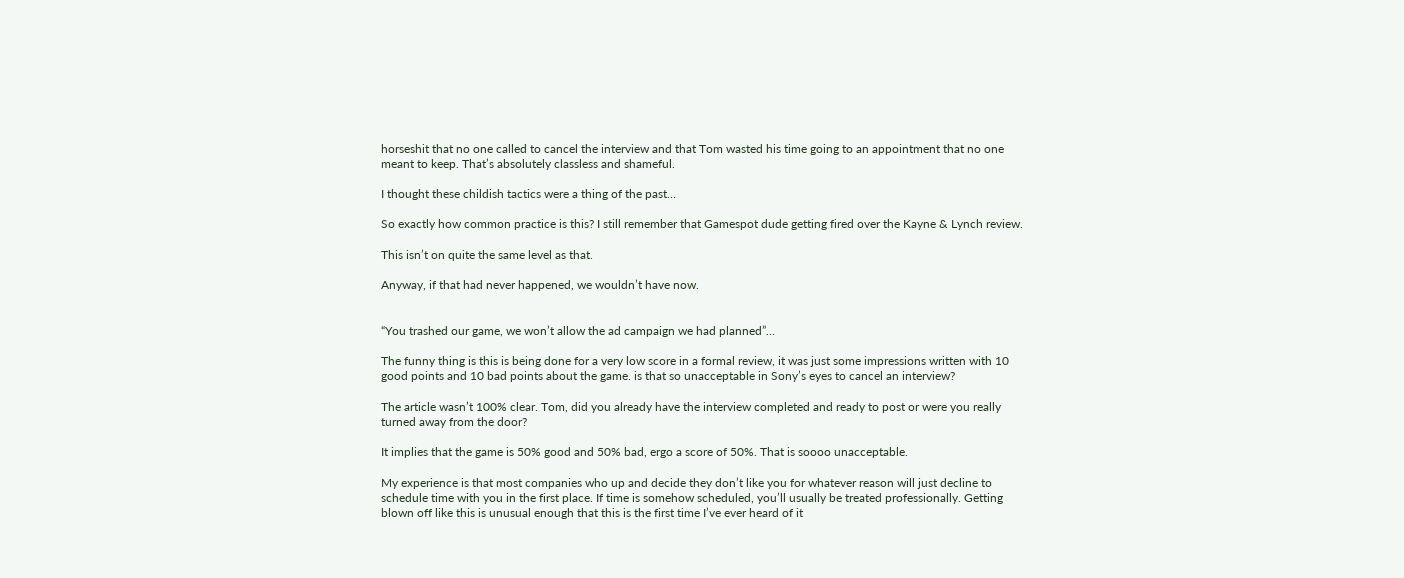horseshit that no one called to cancel the interview and that Tom wasted his time going to an appointment that no one meant to keep. That’s absolutely classless and shameful.

I thought these childish tactics were a thing of the past…

So exactly how common practice is this? I still remember that Gamespot dude getting fired over the Kayne & Lynch review.

This isn’t on quite the same level as that.

Anyway, if that had never happened, we wouldn’t have now.


“You trashed our game, we won’t allow the ad campaign we had planned”…

The funny thing is this is being done for a very low score in a formal review, it was just some impressions written with 10 good points and 10 bad points about the game. is that so unacceptable in Sony’s eyes to cancel an interview?

The article wasn’t 100% clear. Tom, did you already have the interview completed and ready to post or were you really turned away from the door?

It implies that the game is 50% good and 50% bad, ergo a score of 50%. That is soooo unacceptable.

My experience is that most companies who up and decide they don’t like you for whatever reason will just decline to schedule time with you in the first place. If time is somehow scheduled, you’ll usually be treated professionally. Getting blown off like this is unusual enough that this is the first time I’ve ever heard of it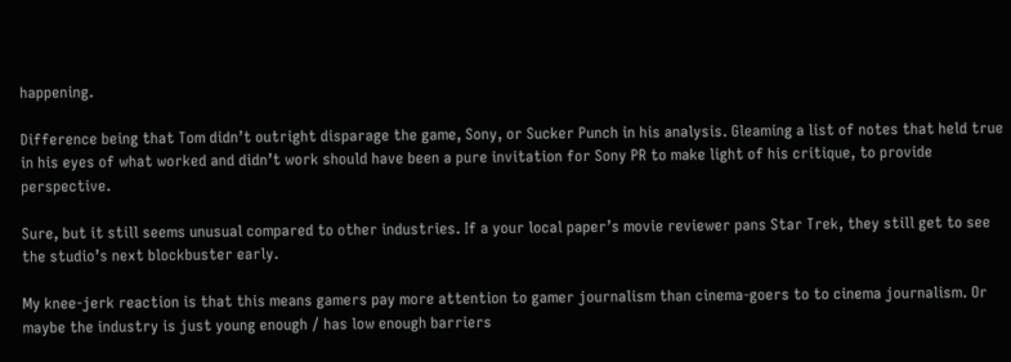happening.

Difference being that Tom didn’t outright disparage the game, Sony, or Sucker Punch in his analysis. Gleaming a list of notes that held true in his eyes of what worked and didn’t work should have been a pure invitation for Sony PR to make light of his critique, to provide perspective.

Sure, but it still seems unusual compared to other industries. If a your local paper’s movie reviewer pans Star Trek, they still get to see the studio’s next blockbuster early.

My knee-jerk reaction is that this means gamers pay more attention to gamer journalism than cinema-goers to to cinema journalism. Or maybe the industry is just young enough / has low enough barriers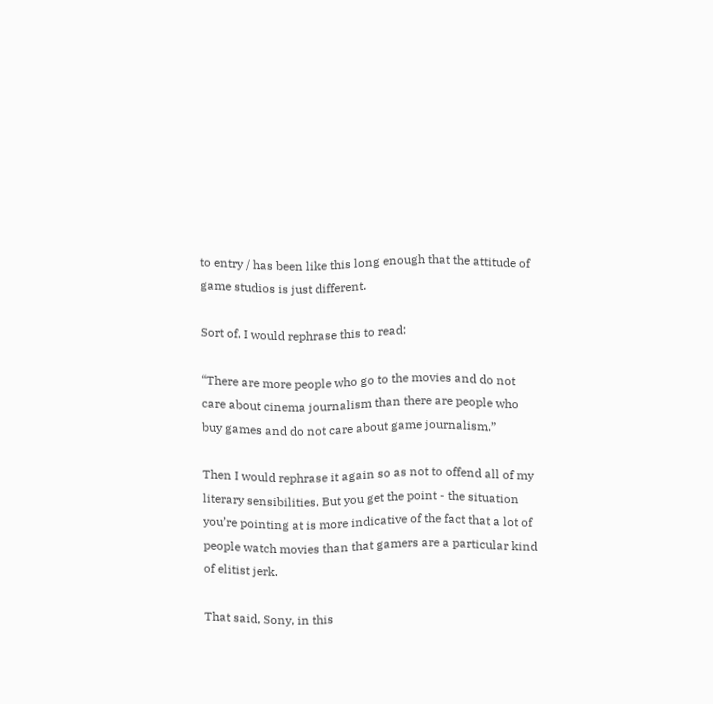to entry / has been like this long enough that the attitude of game studios is just different.

Sort of. I would rephrase this to read:

“There are more people who go to the movies and do not care about cinema journalism than there are people who buy games and do not care about game journalism.”

Then I would rephrase it again so as not to offend all of my literary sensibilities. But you get the point - the situation you’re pointing at is more indicative of the fact that a lot of people watch movies than that gamers are a particular kind of elitist jerk.

That said, Sony, in this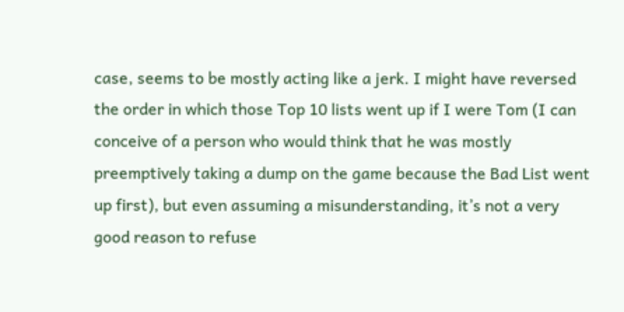case, seems to be mostly acting like a jerk. I might have reversed the order in which those Top 10 lists went up if I were Tom (I can conceive of a person who would think that he was mostly preemptively taking a dump on the game because the Bad List went up first), but even assuming a misunderstanding, it’s not a very good reason to refuse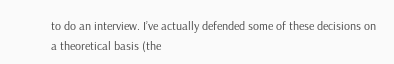to do an interview. I’ve actually defended some of these decisions on a theoretical basis (the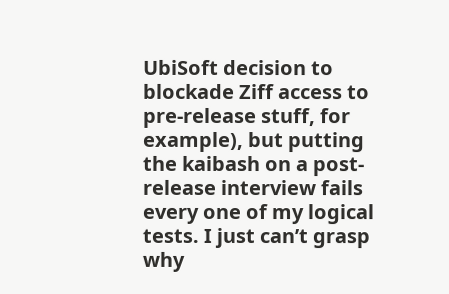UbiSoft decision to blockade Ziff access to pre-release stuff, for example), but putting the kaibash on a post-release interview fails every one of my logical tests. I just can’t grasp why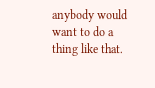anybody would want to do a thing like that.